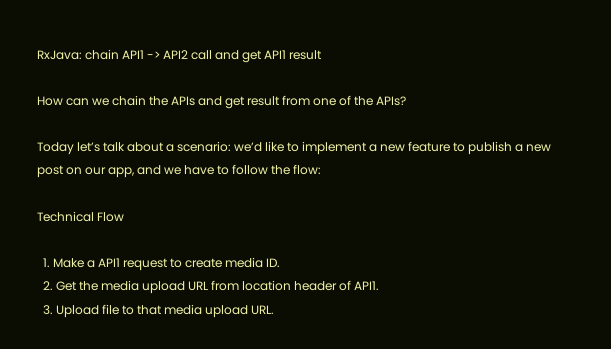RxJava: chain API1 -> API2 call and get API1 result

How can we chain the APIs and get result from one of the APIs?

Today let’s talk about a scenario: we’d like to implement a new feature to publish a new post on our app, and we have to follow the flow:

Technical Flow

  1. Make a API1 request to create media ID.
  2. Get the media upload URL from location header of API1.
  3. Upload file to that media upload URL.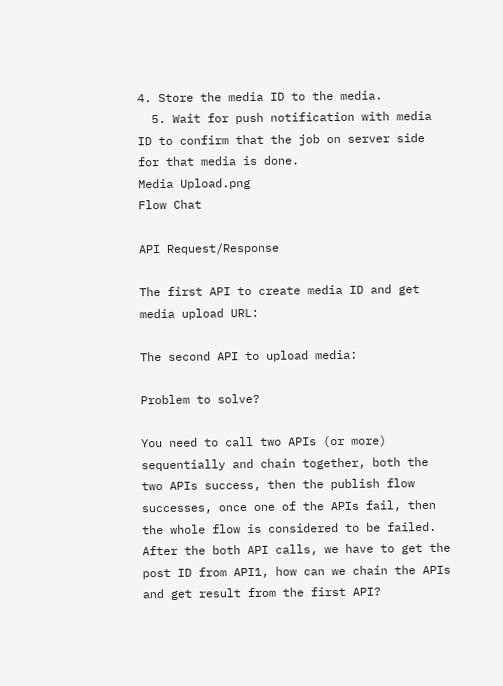4. Store the media ID to the media.
  5. Wait for push notification with media ID to confirm that the job on server side for that media is done.
Media Upload.png
Flow Chat

API Request/Response

The first API to create media ID and get media upload URL:

The second API to upload media:

Problem to solve?

You need to call two APIs (or more) sequentially and chain together, both the two APIs success, then the publish flow successes, once one of the APIs fail, then the whole flow is considered to be failed.  After the both API calls, we have to get the post ID from API1, how can we chain the APIs and get result from the first API?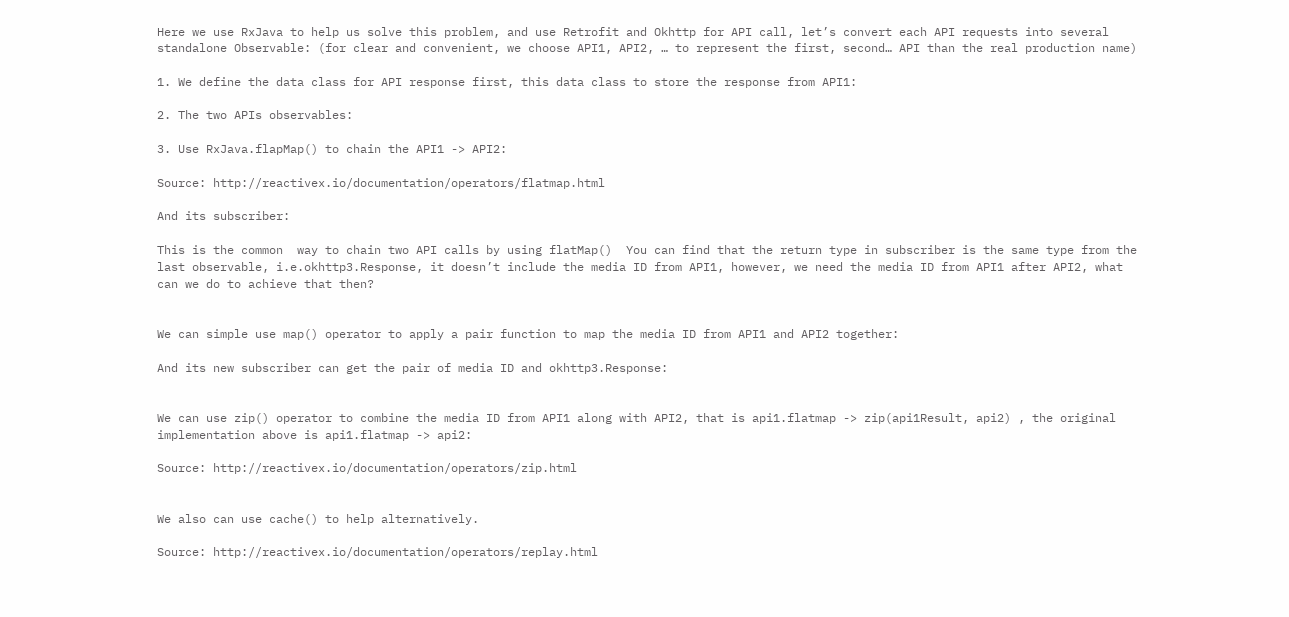Here we use RxJava to help us solve this problem, and use Retrofit and Okhttp for API call, let’s convert each API requests into several standalone Observable: (for clear and convenient, we choose API1, API2, … to represent the first, second… API than the real production name)

1. We define the data class for API response first, this data class to store the response from API1:

2. The two APIs observables:

3. Use RxJava.flapMap() to chain the API1 -> API2:

Source: http://reactivex.io/documentation/operators/flatmap.html

And its subscriber:

This is the common  way to chain two API calls by using flatMap()  You can find that the return type in subscriber is the same type from the last observable, i.e.okhttp3.Response, it doesn’t include the media ID from API1, however, we need the media ID from API1 after API2, what can we do to achieve that then?


We can simple use map() operator to apply a pair function to map the media ID from API1 and API2 together:

And its new subscriber can get the pair of media ID and okhttp3.Response:


We can use zip() operator to combine the media ID from API1 along with API2, that is api1.flatmap -> zip(api1Result, api2) , the original implementation above is api1.flatmap -> api2:

Source: http://reactivex.io/documentation/operators/zip.html


We also can use cache() to help alternatively.

Source: http://reactivex.io/documentation/operators/replay.html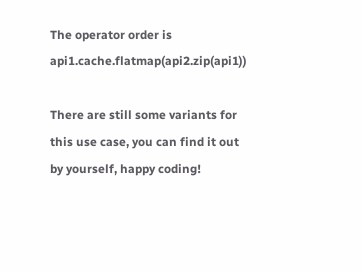The operator order is api1.cache.flatmap(api2.zip(api1))

There are still some variants for this use case, you can find it out by yourself, happy coding!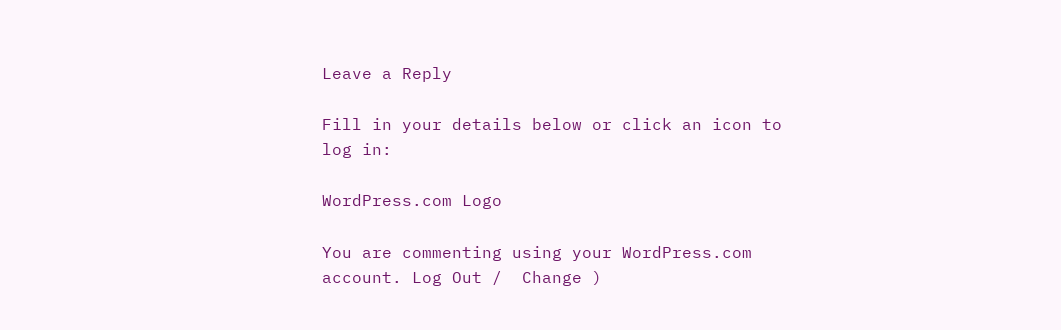Leave a Reply

Fill in your details below or click an icon to log in:

WordPress.com Logo

You are commenting using your WordPress.com account. Log Out /  Change )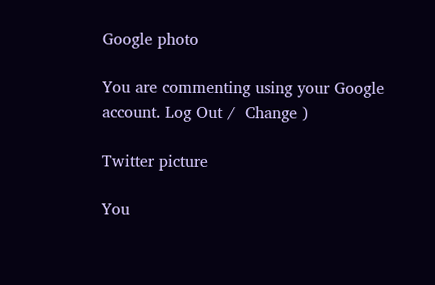Google photo

You are commenting using your Google account. Log Out /  Change )

Twitter picture

You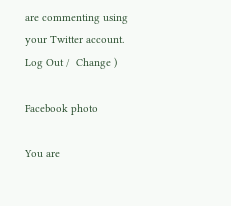are commenting using your Twitter account. Log Out /  Change )

Facebook photo

You are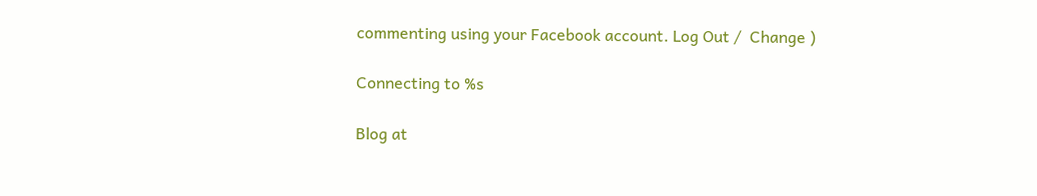commenting using your Facebook account. Log Out /  Change )

Connecting to %s

Blog at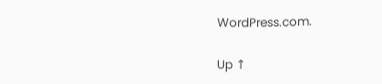WordPress.com.

Up ↑